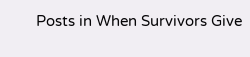Posts in When Survivors Give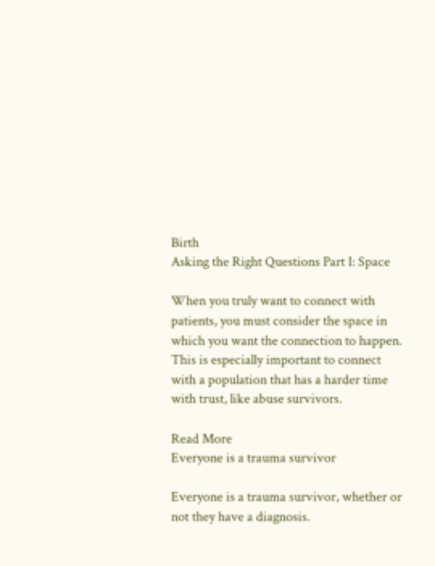Birth
Asking the Right Questions Part I: Space

When you truly want to connect with patients, you must consider the space in which you want the connection to happen. This is especially important to connect with a population that has a harder time with trust, like abuse survivors.

Read More
Everyone is a trauma survivor

Everyone is a trauma survivor, whether or not they have a diagnosis.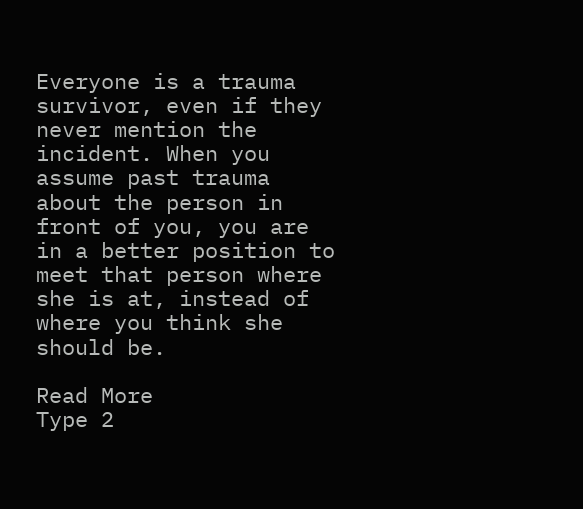Everyone is a trauma survivor, even if they never mention the incident. When you assume past trauma about the person in front of you, you are in a better position to meet that person where she is at, instead of where you think she should be.

Read More
Type 2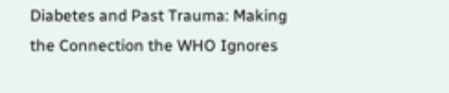Diabetes and Past Trauma: Making the Connection the WHO Ignores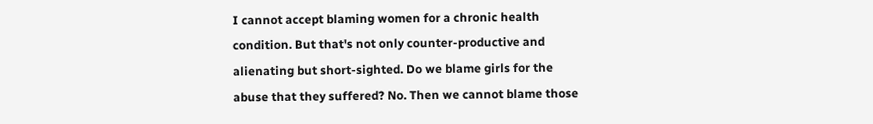I cannot accept blaming women for a chronic health condition. But that's not only counter-productive and alienating but short-sighted. Do we blame girls for the abuse that they suffered? No. Then we cannot blame those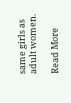same girls as adult women.

Read More